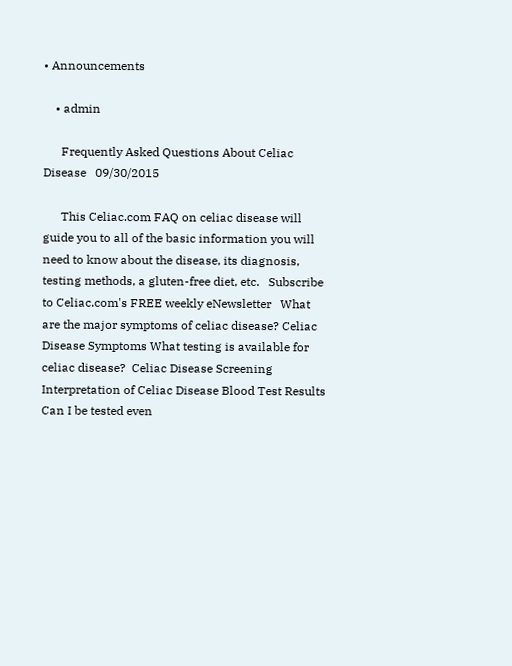• Announcements

    • admin

      Frequently Asked Questions About Celiac Disease   09/30/2015

      This Celiac.com FAQ on celiac disease will guide you to all of the basic information you will need to know about the disease, its diagnosis, testing methods, a gluten-free diet, etc.   Subscribe to Celiac.com's FREE weekly eNewsletter   What are the major symptoms of celiac disease? Celiac Disease Symptoms What testing is available for celiac disease?  Celiac Disease Screening Interpretation of Celiac Disease Blood Test Results Can I be tested even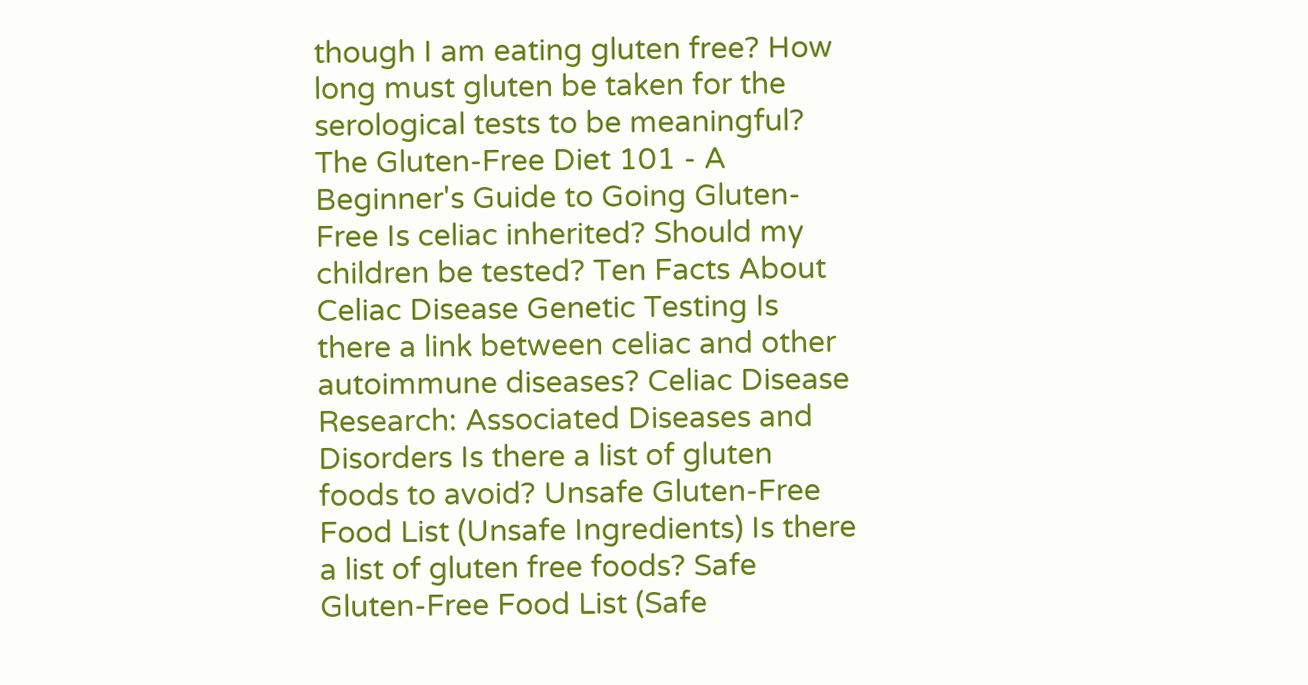though I am eating gluten free? How long must gluten be taken for the serological tests to be meaningful? The Gluten-Free Diet 101 - A Beginner's Guide to Going Gluten-Free Is celiac inherited? Should my children be tested? Ten Facts About Celiac Disease Genetic Testing Is there a link between celiac and other autoimmune diseases? Celiac Disease Research: Associated Diseases and Disorders Is there a list of gluten foods to avoid? Unsafe Gluten-Free Food List (Unsafe Ingredients) Is there a list of gluten free foods? Safe Gluten-Free Food List (Safe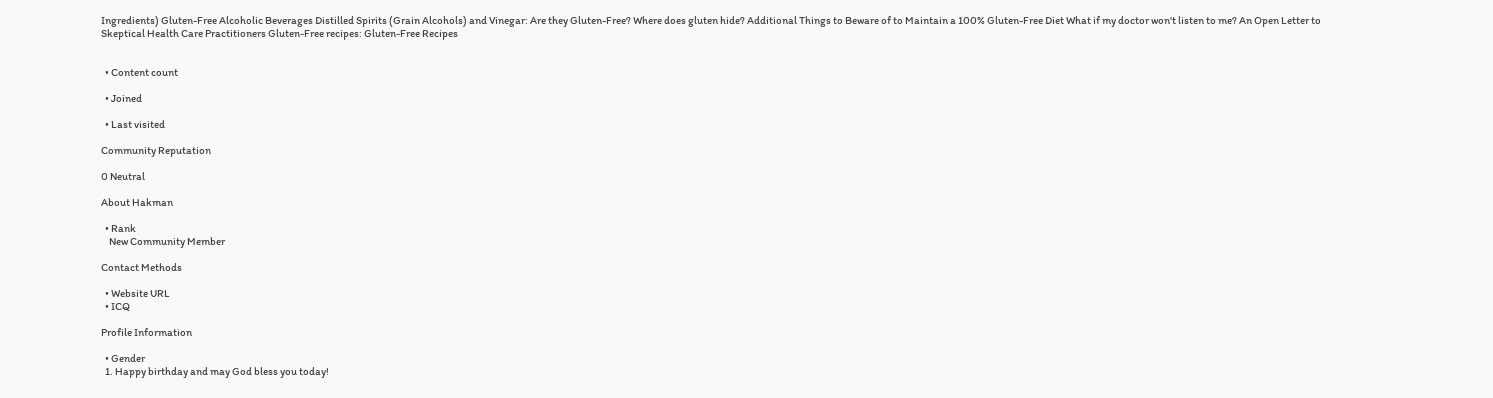Ingredients) Gluten-Free Alcoholic Beverages Distilled Spirits (Grain Alcohols) and Vinegar: Are they Gluten-Free? Where does gluten hide? Additional Things to Beware of to Maintain a 100% Gluten-Free Diet What if my doctor won't listen to me? An Open Letter to Skeptical Health Care Practitioners Gluten-Free recipes: Gluten-Free Recipes


  • Content count

  • Joined

  • Last visited

Community Reputation

0 Neutral

About Hakman

  • Rank
    New Community Member

Contact Methods

  • Website URL
  • ICQ

Profile Information

  • Gender
  1. Happy birthday and may God bless you today!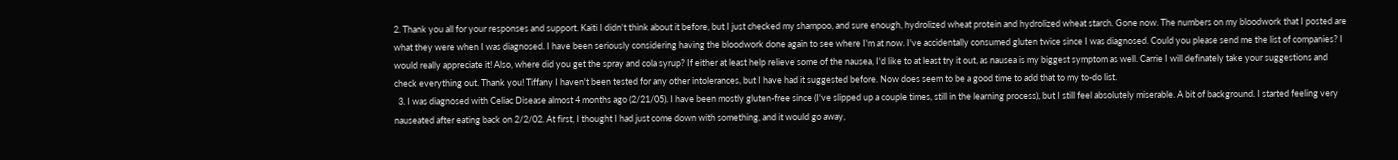2. Thank you all for your responses and support. Kaiti I didn't think about it before, but I just checked my shampoo, and sure enough, hydrolized wheat protein and hydrolized wheat starch. Gone now. The numbers on my bloodwork that I posted are what they were when I was diagnosed. I have been seriously considering having the bloodwork done again to see where I'm at now. I've accidentally consumed gluten twice since I was diagnosed. Could you please send me the list of companies? I would really appreciate it! Also, where did you get the spray and cola syrup? If either at least help relieve some of the nausea, I'd like to at least try it out, as nausea is my biggest symptom as well. Carrie I will definately take your suggestions and check everything out. Thank you! Tiffany I haven't been tested for any other intolerances, but I have had it suggested before. Now does seem to be a good time to add that to my to-do list.
  3. I was diagnosed with Celiac Disease almost 4 months ago (2/21/05). I have been mostly gluten-free since (I've slipped up a couple times, still in the learning process), but I still feel absolutely miserable. A bit of background. I started feeling very nauseated after eating back on 2/2/02. At first, I thought I had just come down with something, and it would go away,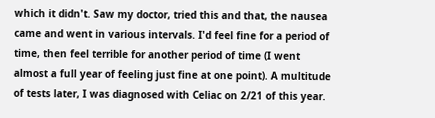which it didn't. Saw my doctor, tried this and that, the nausea came and went in various intervals. I'd feel fine for a period of time, then feel terrible for another period of time (I went almost a full year of feeling just fine at one point). A multitude of tests later, I was diagnosed with Celiac on 2/21 of this year.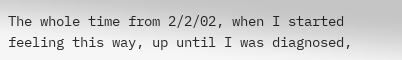The whole time from 2/2/02, when I started feeling this way, up until I was diagnosed,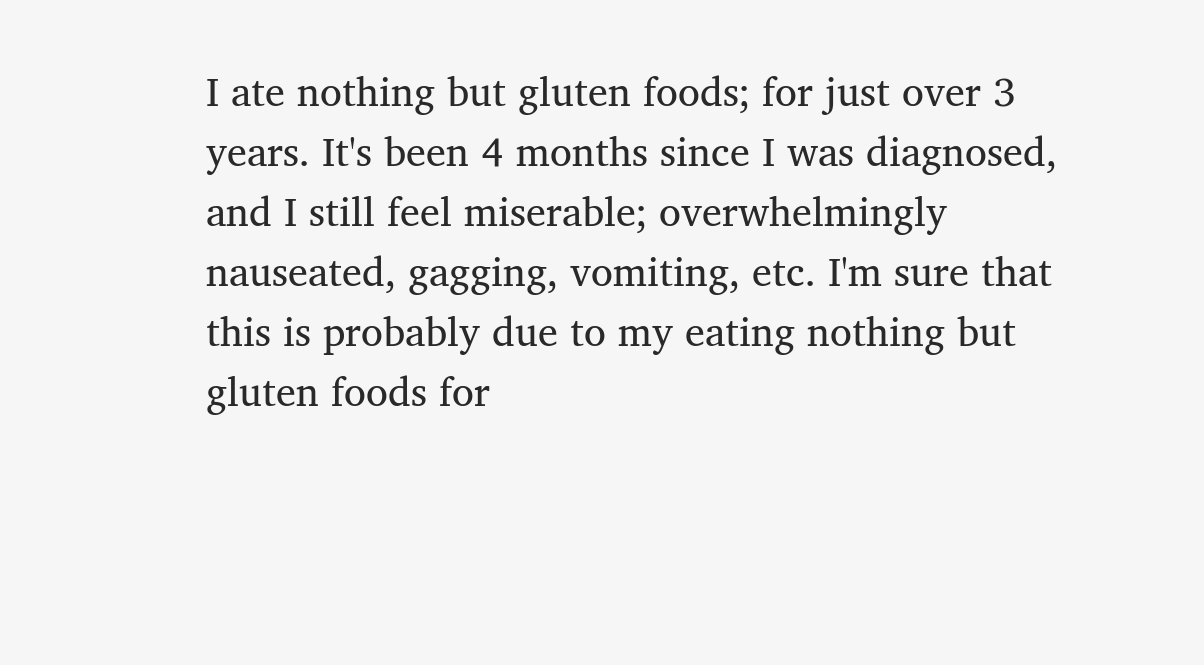I ate nothing but gluten foods; for just over 3 years. It's been 4 months since I was diagnosed, and I still feel miserable; overwhelmingly nauseated, gagging, vomiting, etc. I'm sure that this is probably due to my eating nothing but gluten foods for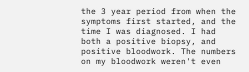the 3 year period from when the symptoms first started, and the time I was diagnosed. I had both a positive biopsy, and positive bloodwork. The numbers on my bloodwork weren't even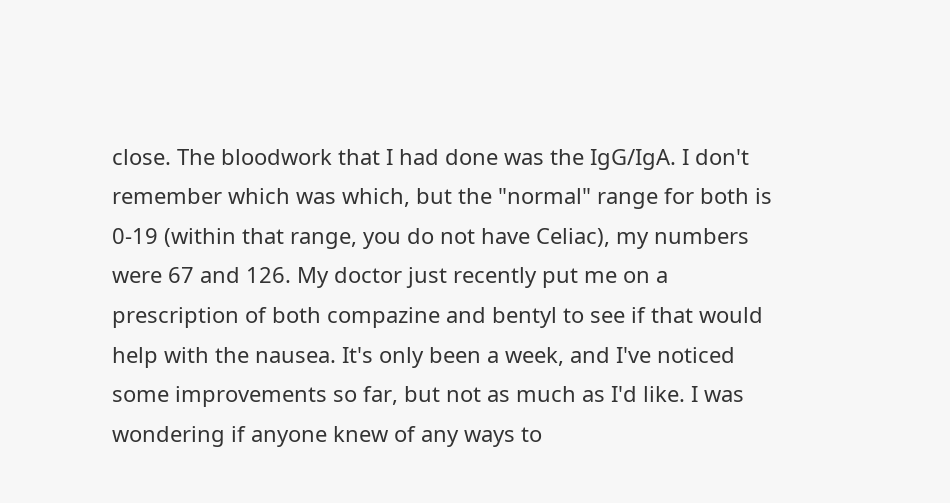close. The bloodwork that I had done was the IgG/IgA. I don't remember which was which, but the "normal" range for both is 0-19 (within that range, you do not have Celiac), my numbers were 67 and 126. My doctor just recently put me on a prescription of both compazine and bentyl to see if that would help with the nausea. It's only been a week, and I've noticed some improvements so far, but not as much as I'd like. I was wondering if anyone knew of any ways to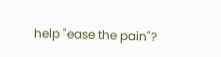help "ease the pain"?